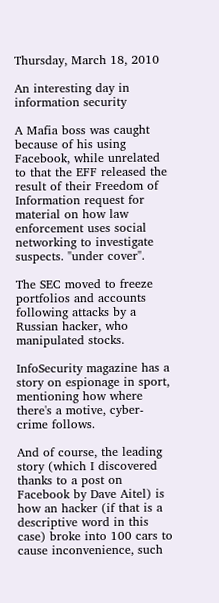Thursday, March 18, 2010

An interesting day in information security

A Mafia boss was caught because of his using Facebook, while unrelated to that the EFF released the result of their Freedom of Information request for material on how law enforcement uses social networking to investigate suspects. "under cover".

The SEC moved to freeze portfolios and accounts following attacks by a Russian hacker, who manipulated stocks.

InfoSecurity magazine has a story on espionage in sport, mentioning how where there's a motive, cyber-crime follows.

And of course, the leading story (which I discovered thanks to a post on Facebook by Dave Aitel) is how an hacker (if that is a descriptive word in this case) broke into 100 cars to cause inconvenience, such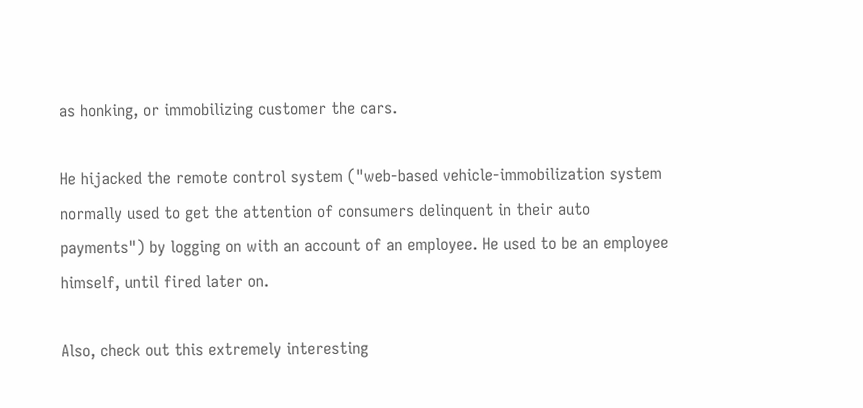as honking, or immobilizing customer the cars.

He hijacked the remote control system ("web-based vehicle-immobilization system normally used to get the attention of consumers delinquent in their auto payments") by logging on with an account of an employee. He used to be an employee himself, until fired later on.

Also, check out this extremely interesting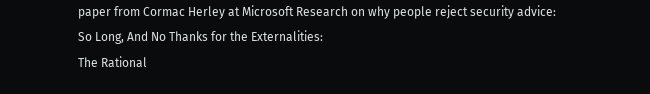paper from Cormac Herley at Microsoft Research on why people reject security advice:
So Long, And No Thanks for the Externalities:
The Rational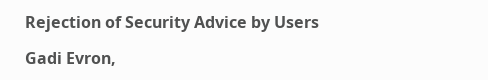Rejection of Security Advice by Users

Gadi Evron,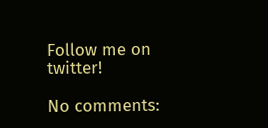Follow me on twitter!

No comments: